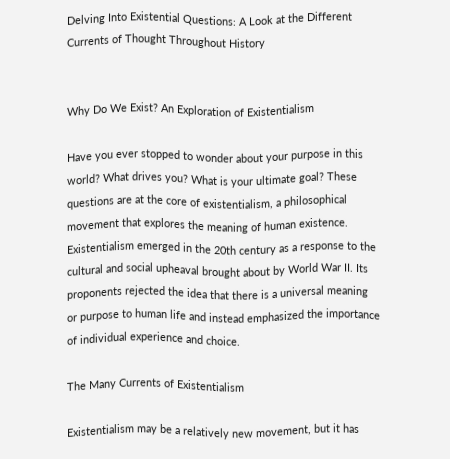Delving Into Existential Questions: A Look at the Different Currents of Thought Throughout History


Why Do We Exist? An Exploration of Existentialism

Have you ever stopped to wonder about your purpose in this world? What drives you? What is your ultimate goal? These questions are at the core of existentialism, a philosophical movement that explores the meaning of human existence. Existentialism emerged in the 20th century as a response to the cultural and social upheaval brought about by World War II. Its proponents rejected the idea that there is a universal meaning or purpose to human life and instead emphasized the importance of individual experience and choice.

The Many Currents of Existentialism

Existentialism may be a relatively new movement, but it has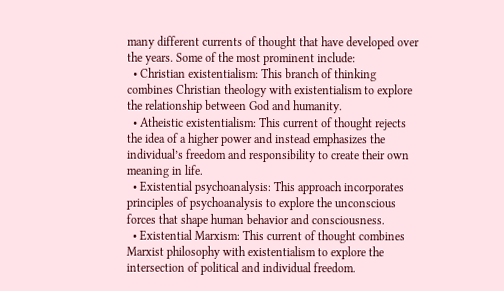many different currents of thought that have developed over the years. Some of the most prominent include:
  • Christian existentialism: This branch of thinking combines Christian theology with existentialism to explore the relationship between God and humanity.
  • Atheistic existentialism: This current of thought rejects the idea of a higher power and instead emphasizes the individual’s freedom and responsibility to create their own meaning in life.
  • Existential psychoanalysis: This approach incorporates principles of psychoanalysis to explore the unconscious forces that shape human behavior and consciousness.
  • Existential Marxism: This current of thought combines Marxist philosophy with existentialism to explore the intersection of political and individual freedom.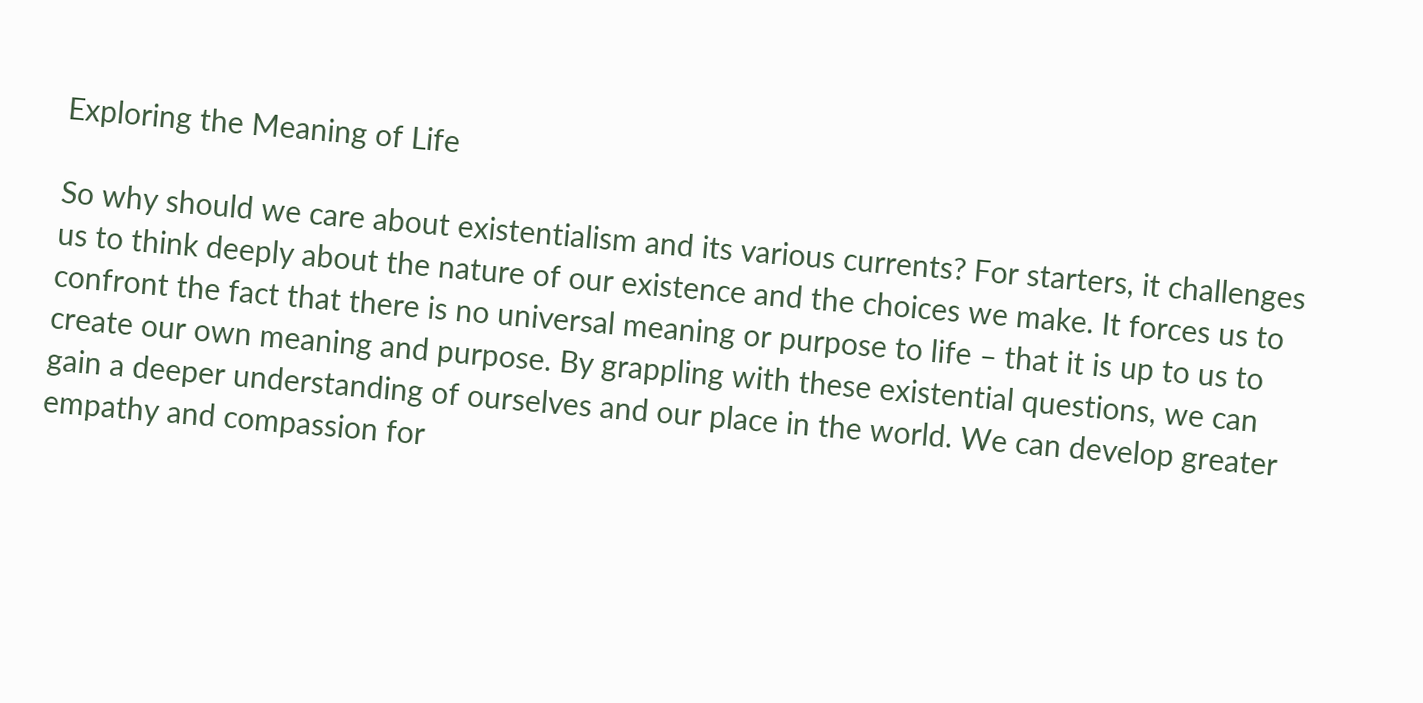Exploring the Meaning of Life

So why should we care about existentialism and its various currents? For starters, it challenges us to think deeply about the nature of our existence and the choices we make. It forces us to confront the fact that there is no universal meaning or purpose to life – that it is up to us to create our own meaning and purpose. By grappling with these existential questions, we can gain a deeper understanding of ourselves and our place in the world. We can develop greater empathy and compassion for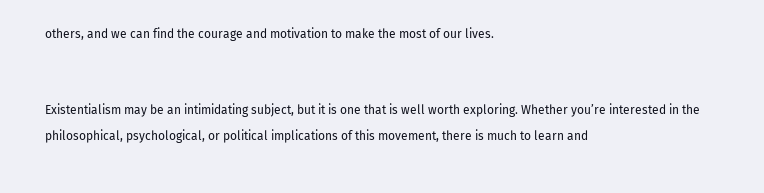others, and we can find the courage and motivation to make the most of our lives.


Existentialism may be an intimidating subject, but it is one that is well worth exploring. Whether you’re interested in the philosophical, psychological, or political implications of this movement, there is much to learn and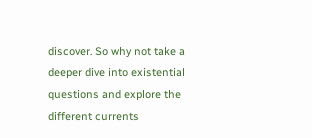discover. So why not take a deeper dive into existential questions and explore the different currents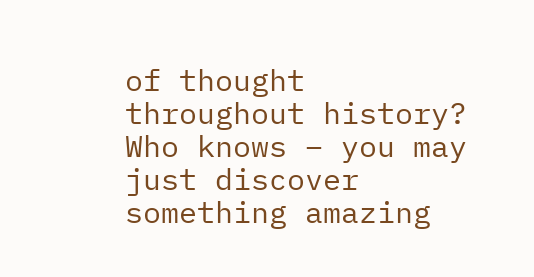of thought throughout history? Who knows – you may just discover something amazing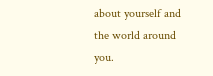about yourself and the world around you.